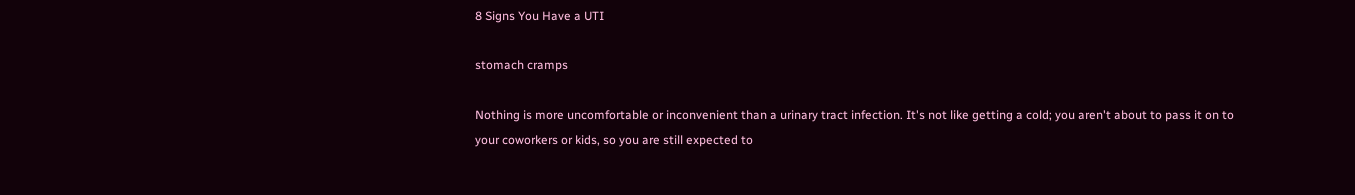8 Signs You Have a UTI

stomach cramps

Nothing is more uncomfortable or inconvenient than a urinary tract infection. It's not like getting a cold; you aren't about to pass it on to your coworkers or kids, so you are still expected to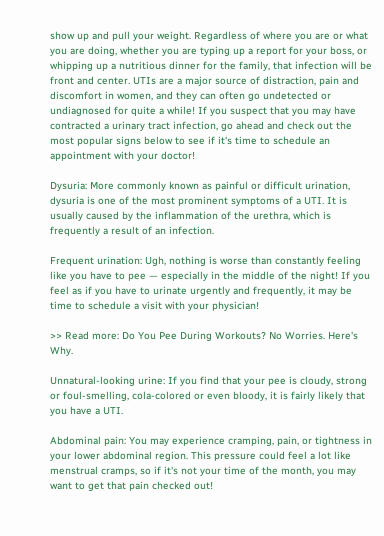show up and pull your weight. Regardless of where you are or what you are doing, whether you are typing up a report for your boss, or whipping up a nutritious dinner for the family, that infection will be front and center. UTIs are a major source of distraction, pain and discomfort in women, and they can often go undetected or undiagnosed for quite a while! If you suspect that you may have contracted a urinary tract infection, go ahead and check out the most popular signs below to see if it's time to schedule an appointment with your doctor!

Dysuria: More commonly known as painful or difficult urination, dysuria is one of the most prominent symptoms of a UTI. It is usually caused by the inflammation of the urethra, which is frequently a result of an infection.

Frequent urination: Ugh, nothing is worse than constantly feeling like you have to pee — especially in the middle of the night! If you feel as if you have to urinate urgently and frequently, it may be time to schedule a visit with your physician!

>> Read more: Do You Pee During Workouts? No Worries. Here's Why.

Unnatural-looking urine: If you find that your pee is cloudy, strong or foul-smelling, cola-colored or even bloody, it is fairly likely that you have a UTI.

Abdominal pain: You may experience cramping, pain, or tightness in your lower abdominal region. This pressure could feel a lot like menstrual cramps, so if it's not your time of the month, you may want to get that pain checked out!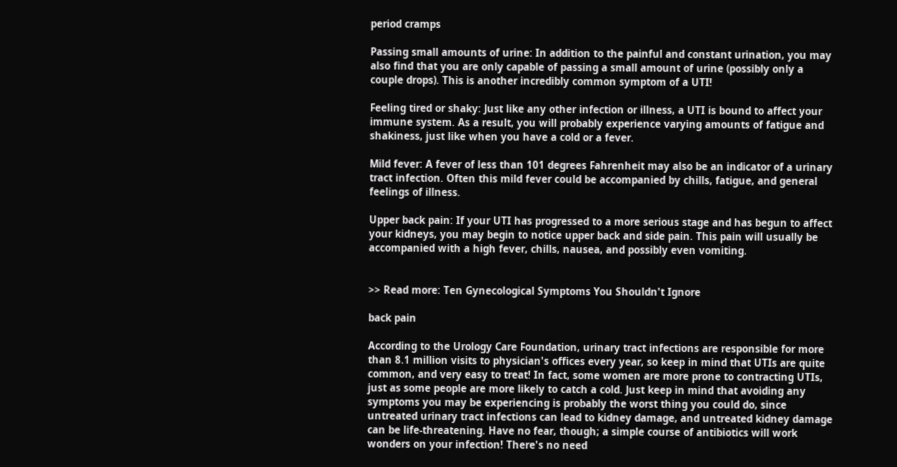period cramps

Passing small amounts of urine: In addition to the painful and constant urination, you may also find that you are only capable of passing a small amount of urine (possibly only a couple drops). This is another incredibly common symptom of a UTI!

Feeling tired or shaky: Just like any other infection or illness, a UTI is bound to affect your immune system. As a result, you will probably experience varying amounts of fatigue and shakiness, just like when you have a cold or a fever.

Mild fever: A fever of less than 101 degrees Fahrenheit may also be an indicator of a urinary tract infection. Often this mild fever could be accompanied by chills, fatigue, and general feelings of illness.

Upper back pain: If your UTI has progressed to a more serious stage and has begun to affect your kidneys, you may begin to notice upper back and side pain. This pain will usually be accompanied with a high fever, chills, nausea, and possibly even vomiting.


>> Read more: Ten Gynecological Symptoms You Shouldn't Ignore

back pain

According to the Urology Care Foundation, urinary tract infections are responsible for more than 8.1 million visits to physician's offices every year, so keep in mind that UTIs are quite common, and very easy to treat! In fact, some women are more prone to contracting UTIs, just as some people are more likely to catch a cold. Just keep in mind that avoiding any symptoms you may be experiencing is probably the worst thing you could do, since untreated urinary tract infections can lead to kidney damage, and untreated kidney damage can be life-threatening. Have no fear, though; a simple course of antibiotics will work wonders on your infection! There's no need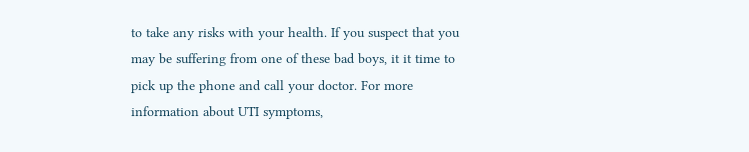to take any risks with your health. If you suspect that you may be suffering from one of these bad boys, it it time to pick up the phone and call your doctor. For more information about UTI symptoms,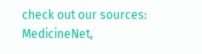check out our sources: MedicineNet,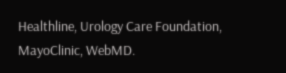Healthline, Urology Care Foundation, MayoClinic, WebMD.